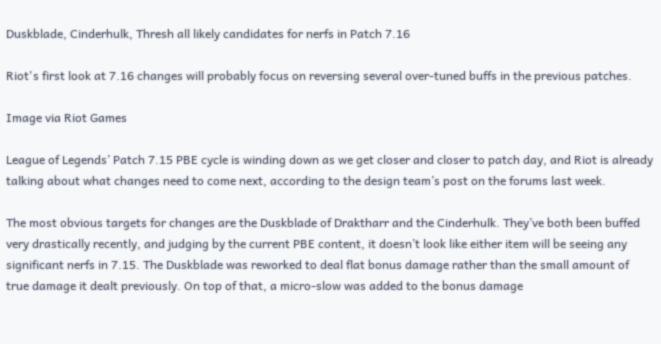Duskblade, Cinderhulk, Thresh all likely candidates for nerfs in Patch 7.16

Riot's first look at 7.16 changes will probably focus on reversing several over-tuned buffs in the previous patches.

Image via Riot Games

League of Legends’ Patch 7.15 PBE cycle is winding down as we get closer and closer to patch day, and Riot is already talking about what changes need to come next, according to the design team’s post on the forums last week.

The most obvious targets for changes are the Duskblade of Draktharr and the Cinderhulk. They’ve both been buffed very drastically recently, and judging by the current PBE content, it doesn’t look like either item will be seeing any significant nerfs in 7.15. The Duskblade was reworked to deal flat bonus damage rather than the small amount of true damage it dealt previously. On top of that, a micro-slow was added to the bonus damage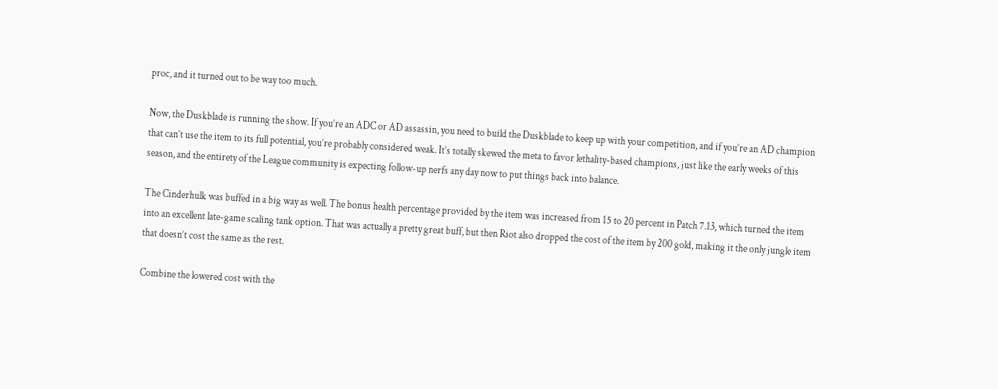proc, and it turned out to be way too much.

Now, the Duskblade is running the show. If you’re an ADC or AD assassin, you need to build the Duskblade to keep up with your competition, and if you’re an AD champion that can’t use the item to its full potential, you’re probably considered weak. It’s totally skewed the meta to favor lethality-based champions, just like the early weeks of this season, and the entirety of the League community is expecting follow-up nerfs any day now to put things back into balance.

The Cinderhulk was buffed in a big way as well. The bonus health percentage provided by the item was increased from 15 to 20 percent in Patch 7.13, which turned the item into an excellent late-game scaling tank option. That was actually a pretty great buff, but then Riot also dropped the cost of the item by 200 gold, making it the only jungle item that doesn’t cost the same as the rest.

Combine the lowered cost with the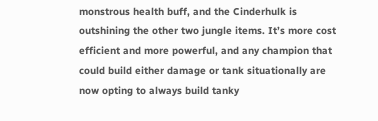monstrous health buff, and the Cinderhulk is outshining the other two jungle items. It’s more cost efficient and more powerful, and any champion that could build either damage or tank situationally are now opting to always build tanky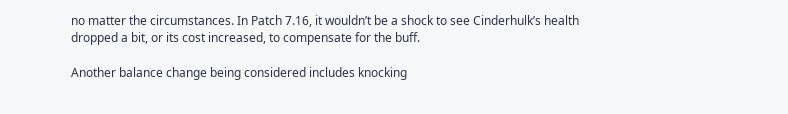no matter the circumstances. In Patch 7.16, it wouldn’t be a shock to see Cinderhulk’s health dropped a bit, or its cost increased, to compensate for the buff.

Another balance change being considered includes knocking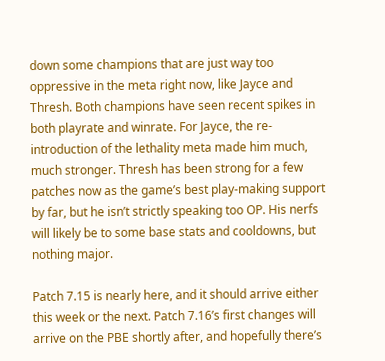down some champions that are just way too oppressive in the meta right now, like Jayce and Thresh. Both champions have seen recent spikes in both playrate and winrate. For Jayce, the re-introduction of the lethality meta made him much, much stronger. Thresh has been strong for a few patches now as the game’s best play-making support by far, but he isn’t strictly speaking too OP. His nerfs will likely be to some base stats and cooldowns, but nothing major.

Patch 7.15 is nearly here, and it should arrive either this week or the next. Patch 7.16’s first changes will arrive on the PBE shortly after, and hopefully there’s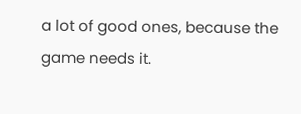a lot of good ones, because the game needs it.